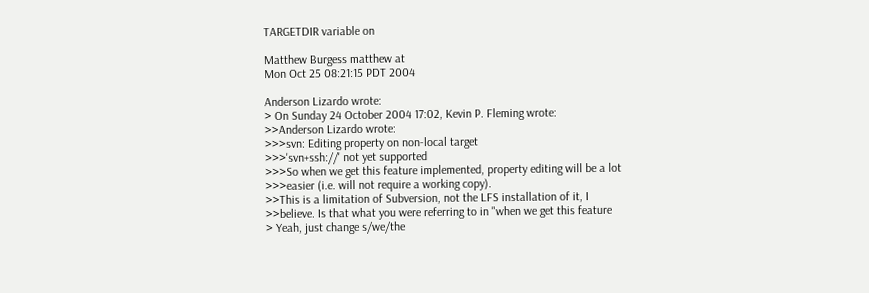TARGETDIR variable on

Matthew Burgess matthew at
Mon Oct 25 08:21:15 PDT 2004

Anderson Lizardo wrote:
> On Sunday 24 October 2004 17:02, Kevin P. Fleming wrote:
>>Anderson Lizardo wrote:
>>>svn: Editing property on non-local target
>>>'svn+ssh://' not yet supported
>>>So when we get this feature implemented, property editing will be a lot
>>>easier (i.e. will not require a working copy).
>>This is a limitation of Subversion, not the LFS installation of it, I
>>believe. Is that what you were referring to in "when we get this feature
> Yeah, just change s/we/the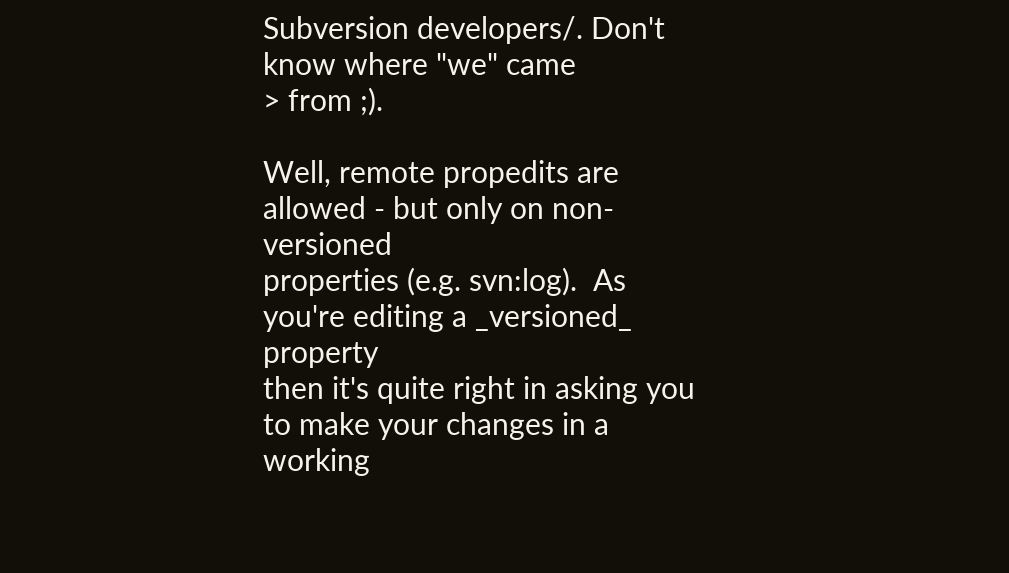Subversion developers/. Don't know where "we" came
> from ;).

Well, remote propedits are allowed - but only on non-versioned
properties (e.g. svn:log).  As you're editing a _versioned_ property
then it's quite right in asking you to make your changes in a working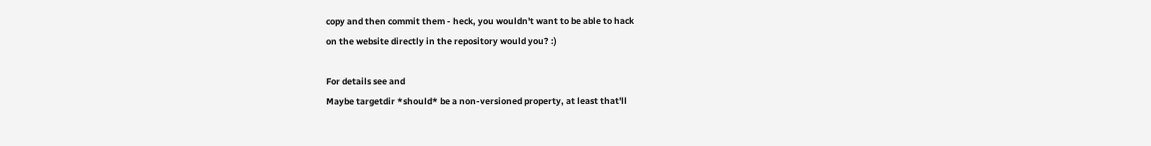copy and then commit them - heck, you wouldn't want to be able to hack
on the website directly in the repository would you? :)

For details see and
Maybe targetdir *should* be a non-versioned property, at least that'll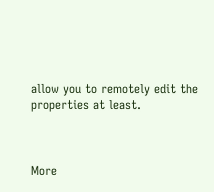allow you to remotely edit the properties at least.



More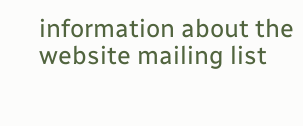information about the website mailing list